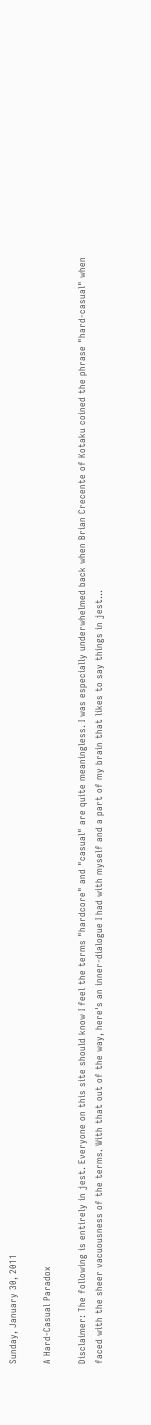Sunday, January 30, 2011

A Hard-Casual Paradox

Disclaimer: The following is entirely in jest. Everyone on this site should know I feel the terms "hardcore" and "casual" are quite meaningless. I was especially underwhelmed back when Brian Crecente of Kotaku coined the phrase "hard-casual" when faced with the sheer vacuousness of the terms. With that out of the way, here's an inner-dialogue I had with myself and a part of my brain that likes to say things in jest...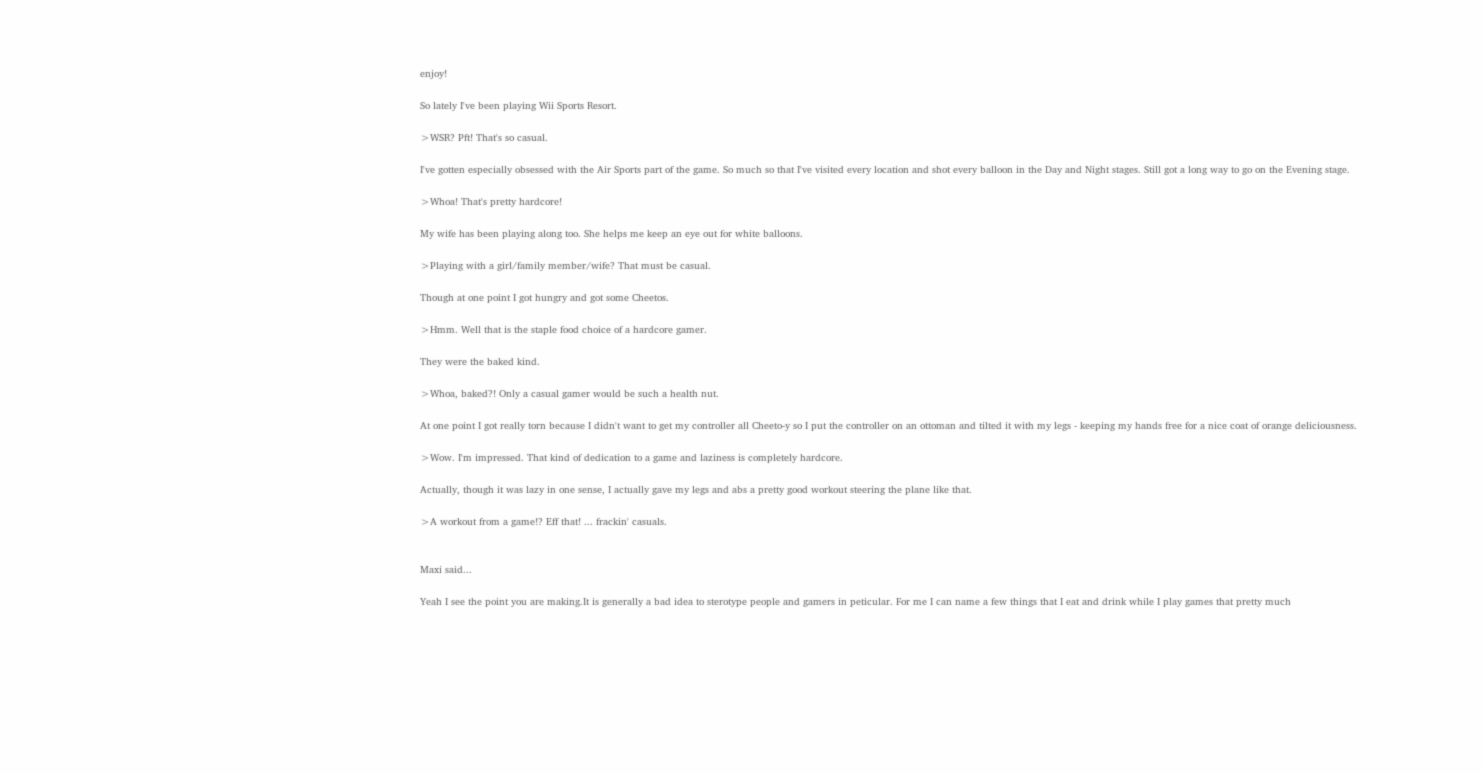enjoy!

So lately I've been playing Wii Sports Resort.

>WSR? Pft! That's so casual.

I've gotten especially obsessed with the Air Sports part of the game. So much so that I've visited every location and shot every balloon in the Day and Night stages. Still got a long way to go on the Evening stage.

>Whoa! That's pretty hardcore!

My wife has been playing along too. She helps me keep an eye out for white balloons.

>Playing with a girl/family member/wife? That must be casual.

Though at one point I got hungry and got some Cheetos.

>Hmm. Well that is the staple food choice of a hardcore gamer.

They were the baked kind.

>Whoa, baked?! Only a casual gamer would be such a health nut.

At one point I got really torn because I didn't want to get my controller all Cheeto-y so I put the controller on an ottoman and tilted it with my legs - keeping my hands free for a nice coat of orange deliciousness.

>Wow. I'm impressed. That kind of dedication to a game and laziness is completely hardcore.

Actually, though it was lazy in one sense, I actually gave my legs and abs a pretty good workout steering the plane like that.

>A workout from a game!? Eff that! ... frackin' casuals.


Maxi said...

Yeah I see the point you are making.It is generally a bad idea to sterotype people and gamers in peticular. For me I can name a few things that I eat and drink while I play games that pretty much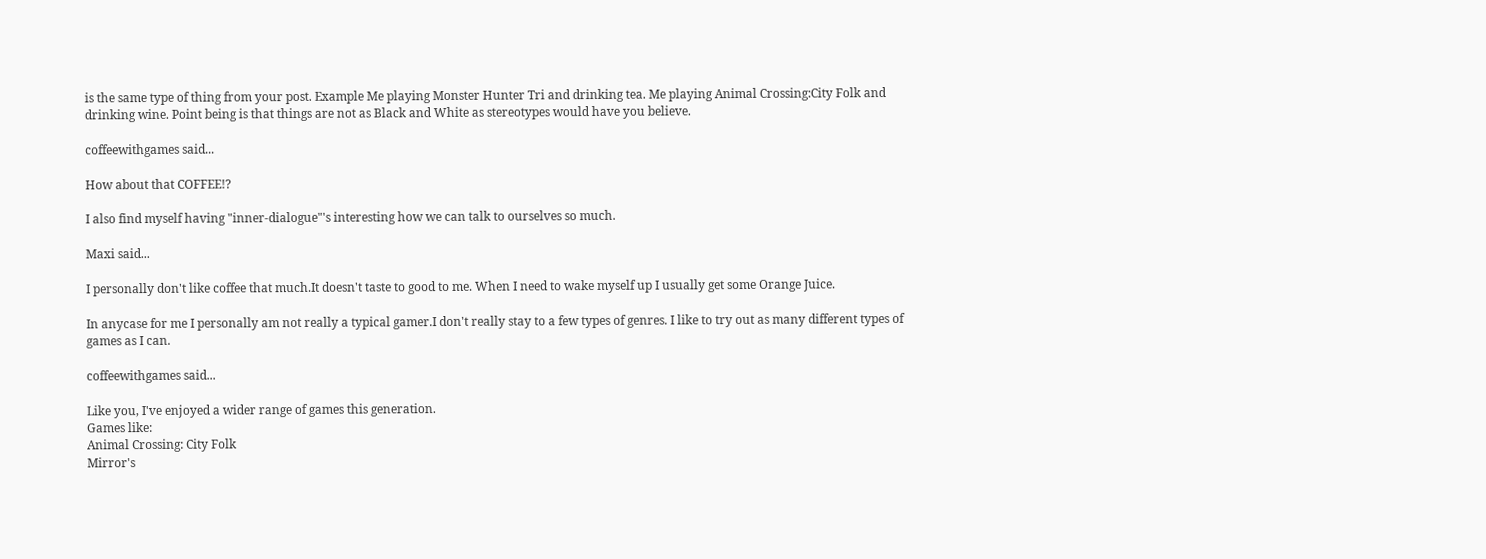is the same type of thing from your post. Example Me playing Monster Hunter Tri and drinking tea. Me playing Animal Crossing:City Folk and drinking wine. Point being is that things are not as Black and White as stereotypes would have you believe.

coffeewithgames said...

How about that COFFEE!?

I also find myself having "inner-dialogue"'s interesting how we can talk to ourselves so much.

Maxi said...

I personally don't like coffee that much.It doesn't taste to good to me. When I need to wake myself up I usually get some Orange Juice.

In anycase for me I personally am not really a typical gamer.I don't really stay to a few types of genres. I like to try out as many different types of games as I can.

coffeewithgames said...

Like you, I've enjoyed a wider range of games this generation.
Games like:
Animal Crossing: City Folk
Mirror's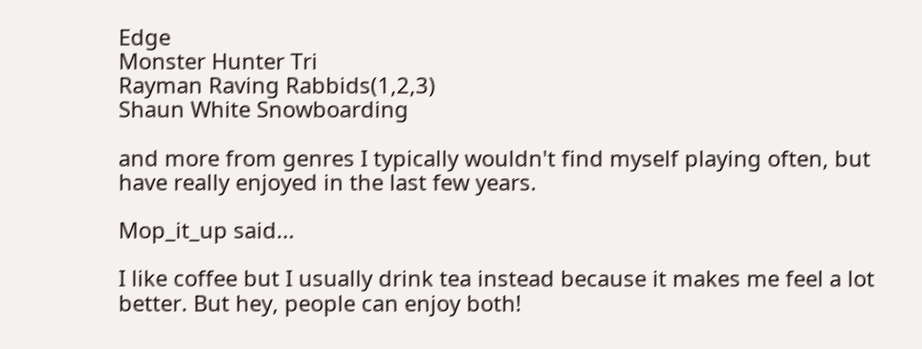Edge
Monster Hunter Tri
Rayman Raving Rabbids(1,2,3)
Shaun White Snowboarding

and more from genres I typically wouldn't find myself playing often, but have really enjoyed in the last few years.

Mop_it_up said...

I like coffee but I usually drink tea instead because it makes me feel a lot better. But hey, people can enjoy both!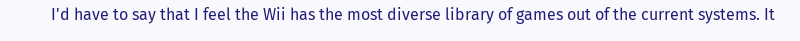I'd have to say that I feel the Wii has the most diverse library of games out of the current systems. It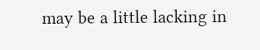may be a little lacking in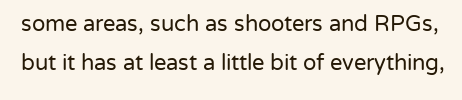some areas, such as shooters and RPGs, but it has at least a little bit of everything,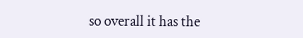so overall it has the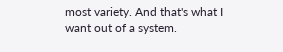most variety. And that's what I want out of a system.